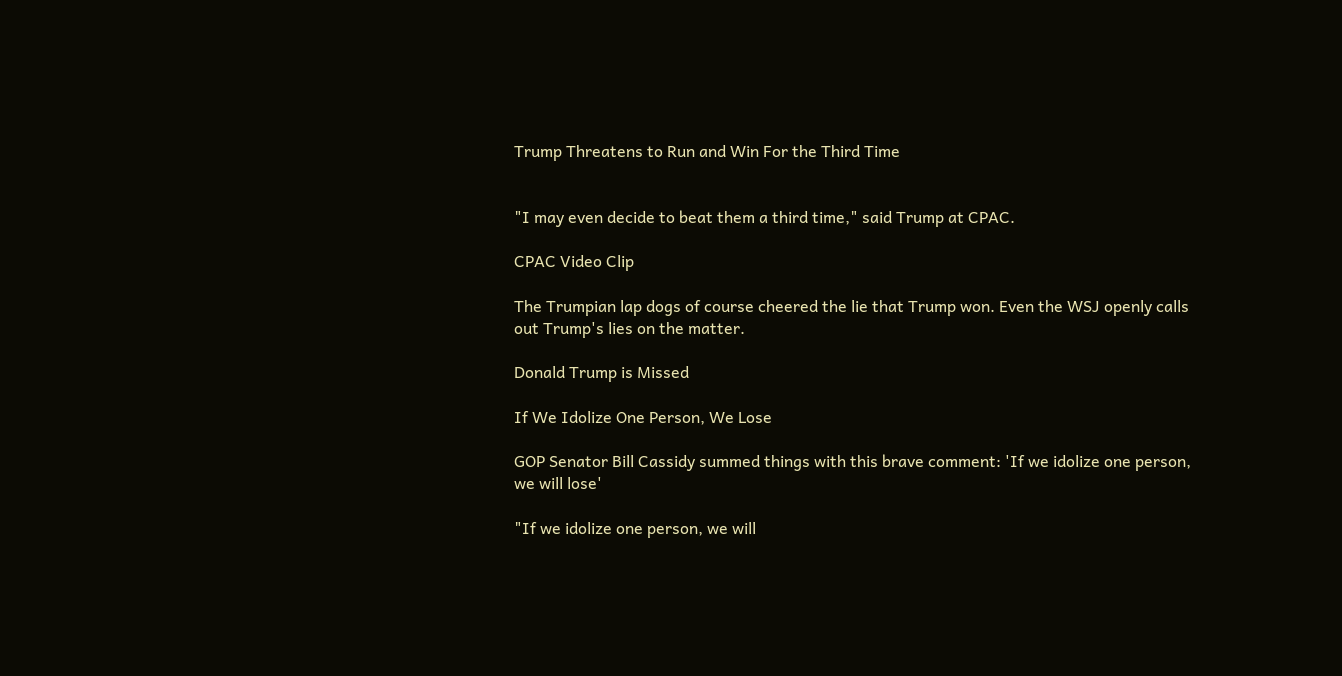Trump Threatens to Run and Win For the Third Time


"I may even decide to beat them a third time," said Trump at CPAC.

CPAC Video Clip

The Trumpian lap dogs of course cheered the lie that Trump won. Even the WSJ openly calls out Trump's lies on the matter.

Donald Trump is Missed

If We Idolize One Person, We Lose

GOP Senator Bill Cassidy summed things with this brave comment: 'If we idolize one person, we will lose'

"If we idolize one person, we will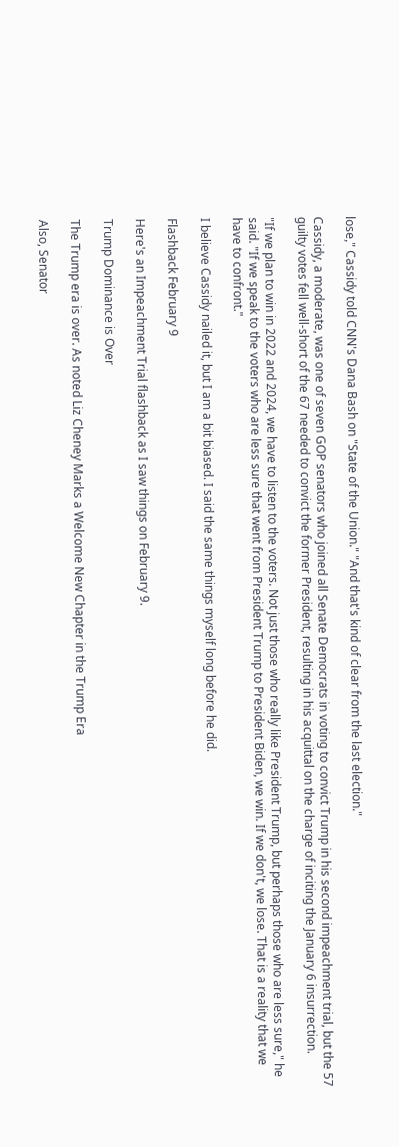lose," Cassidy told CNN's Dana Bash on "State of the Union." "And that's kind of clear from the last election."

Cassidy, a moderate, was one of seven GOP senators who joined all Senate Democrats in voting to convict Trump in his second impeachment trial, but the 57 guilty votes fell well-short of the 67 needed to convict the former President, resulting in his acquittal on the charge of inciting the January 6 insurrection.

"If we plan to win in 2022 and 2024, we have to listen to the voters. Not just those who really like President Trump, but perhaps those who are less sure," he said. "If we speak to the voters who are less sure that went from President Trump to President Biden, we win. If we don't, we lose. That is a reality that we have to confront."

I believe Cassidy nailed it, but I am a bit biased. I said the same things myself long before he did.

Flashback February 9

Here's an Impeachment Trial flashback as I saw things on February 9.

Trump Dominance is Over

The Trump era is over. As noted Liz Cheney Marks a Welcome New Chapter in the Trump Era

Also, Senator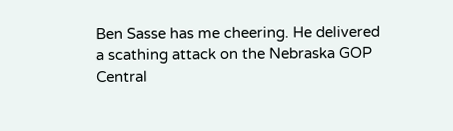Ben Sasse has me cheering. He delivered a scathing attack on the Nebraska GOP Central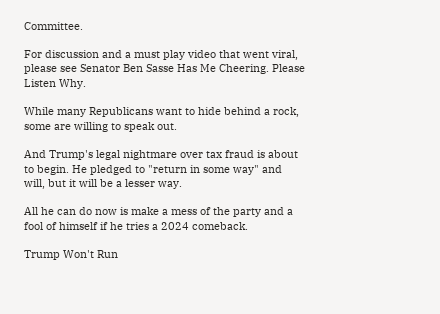Committee.

For discussion and a must play video that went viral, please see Senator Ben Sasse Has Me Cheering. Please Listen Why.

While many Republicans want to hide behind a rock, some are willing to speak out.

And Trump's legal nightmare over tax fraud is about to begin. He pledged to "return in some way" and will, but it will be a lesser way.

All he can do now is make a mess of the party and a fool of himself if he tries a 2024 comeback.

Trump Won't Run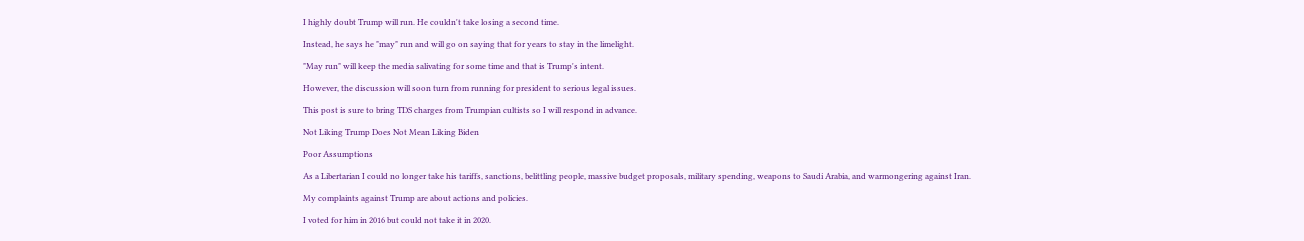I highly doubt Trump will run. He couldn't take losing a second time.

Instead, he says he "may" run and will go on saying that for years to stay in the limelight.

"May run" will keep the media salivating for some time and that is Trump's intent.

However, the discussion will soon turn from running for president to serious legal issues.

This post is sure to bring TDS charges from Trumpian cultists so I will respond in advance.

Not Liking Trump Does Not Mean Liking Biden

Poor Assumptions

As a Libertarian I could no longer take his tariffs, sanctions, belittling people, massive budget proposals, military spending, weapons to Saudi Arabia, and warmongering against Iran.

My complaints against Trump are about actions and policies.

I voted for him in 2016 but could not take it in 2020.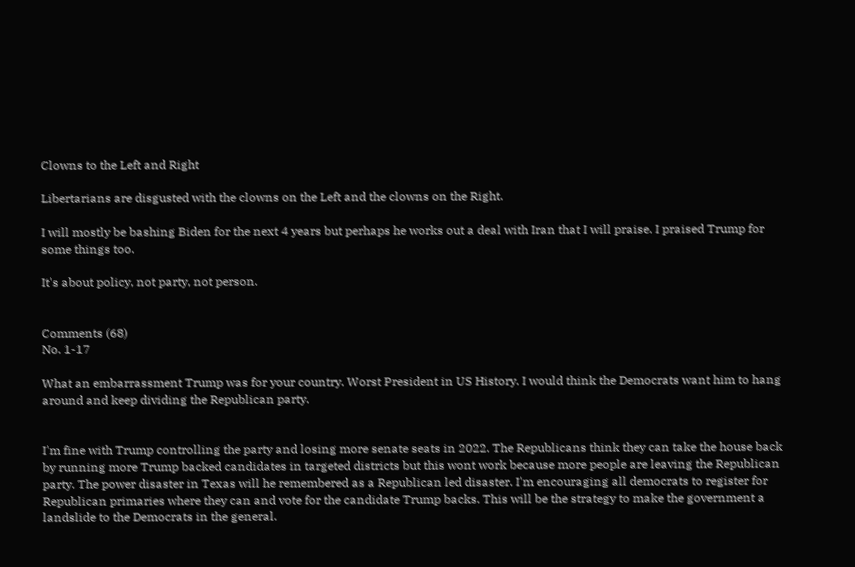Clowns to the Left and Right

Libertarians are disgusted with the clowns on the Left and the clowns on the Right.

I will mostly be bashing Biden for the next 4 years but perhaps he works out a deal with Iran that I will praise. I praised Trump for some things too.

It's about policy, not party, not person.


Comments (68)
No. 1-17

What an embarrassment Trump was for your country. Worst President in US History. I would think the Democrats want him to hang around and keep dividing the Republican party.


I'm fine with Trump controlling the party and losing more senate seats in 2022. The Republicans think they can take the house back by running more Trump backed candidates in targeted districts but this wont work because more people are leaving the Republican party. The power disaster in Texas will he remembered as a Republican led disaster. I'm encouraging all democrats to register for Republican primaries where they can and vote for the candidate Trump backs. This will be the strategy to make the government a landslide to the Democrats in the general.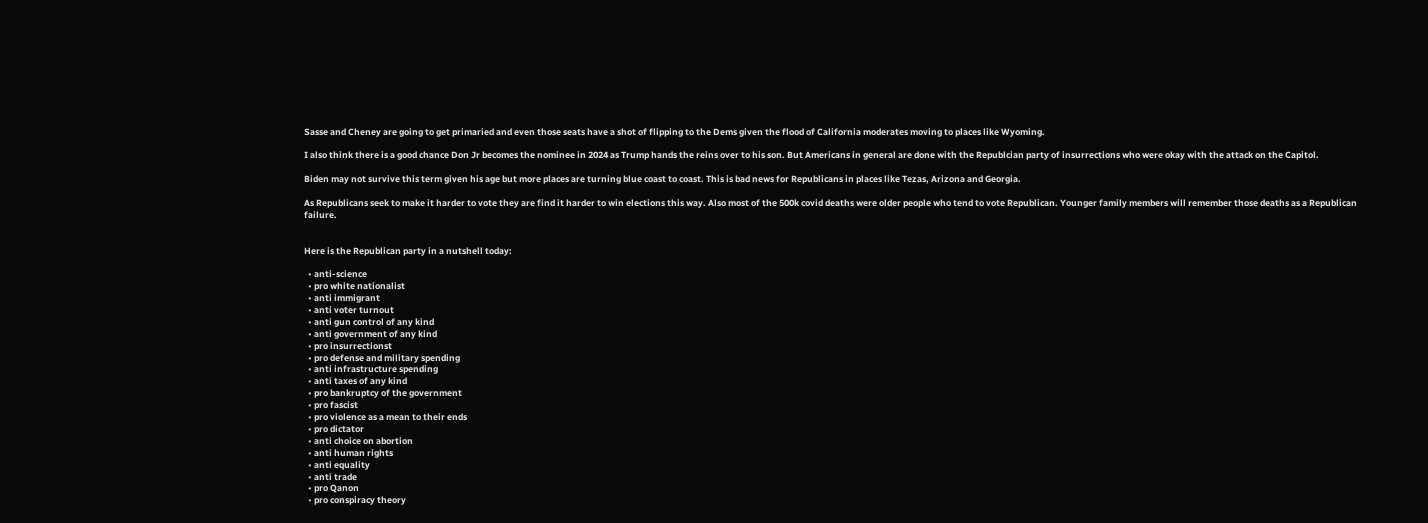Sasse and Cheney are going to get primaried and even those seats have a shot of flipping to the Dems given the flood of California moderates moving to places like Wyoming.

I also think there is a good chance Don Jr becomes the nominee in 2024 as Trump hands the reins over to his son. But Americans in general are done with the Republcian party of insurrections who were okay with the attack on the Capitol.

Biden may not survive this term given his age but more places are turning blue coast to coast. This is bad news for Republicans in places like Tezas, Arizona and Georgia.

As Republicans seek to make it harder to vote they are find it harder to win elections this way. Also most of the 500k covid deaths were older people who tend to vote Republican. Younger family members will remember those deaths as a Republican failure.


Here is the Republican party in a nutshell today:

  • anti-science
  • pro white nationalist
  • anti immigrant
  • anti voter turnout
  • anti gun control of any kind
  • anti government of any kind
  • pro insurrectionst
  • pro defense and military spending
  • anti infrastructure spending
  • anti taxes of any kind
  • pro bankruptcy of the government
  • pro fascist
  • pro violence as a mean to their ends
  • pro dictator
  • anti choice on abortion
  • anti human rights
  • anti equality
  • anti trade
  • pro Qanon
  • pro conspiracy theory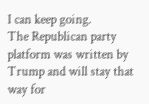I can keep going.
The Republican party platform was written by Trump and will stay that way for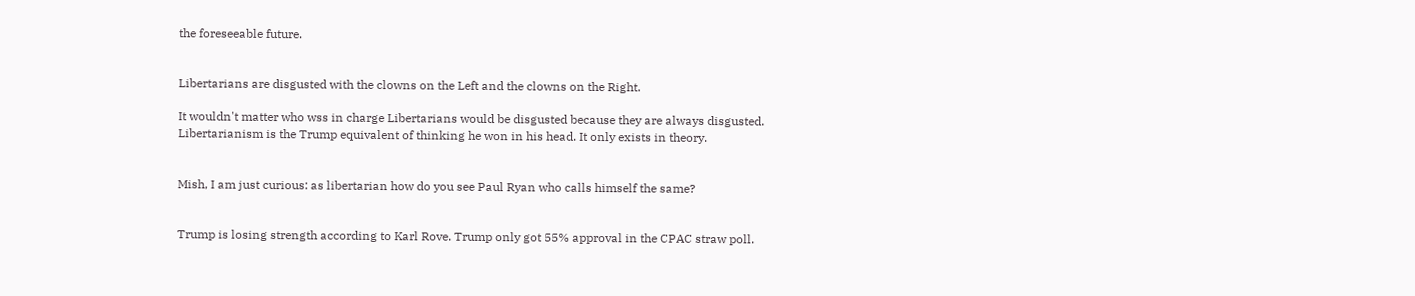the foreseeable future.


Libertarians are disgusted with the clowns on the Left and the clowns on the Right.

It wouldn't matter who wss in charge Libertarians would be disgusted because they are always disgusted. Libertarianism is the Trump equivalent of thinking he won in his head. It only exists in theory.


Mish, I am just curious: as libertarian how do you see Paul Ryan who calls himself the same?


Trump is losing strength according to Karl Rove. Trump only got 55% approval in the CPAC straw poll.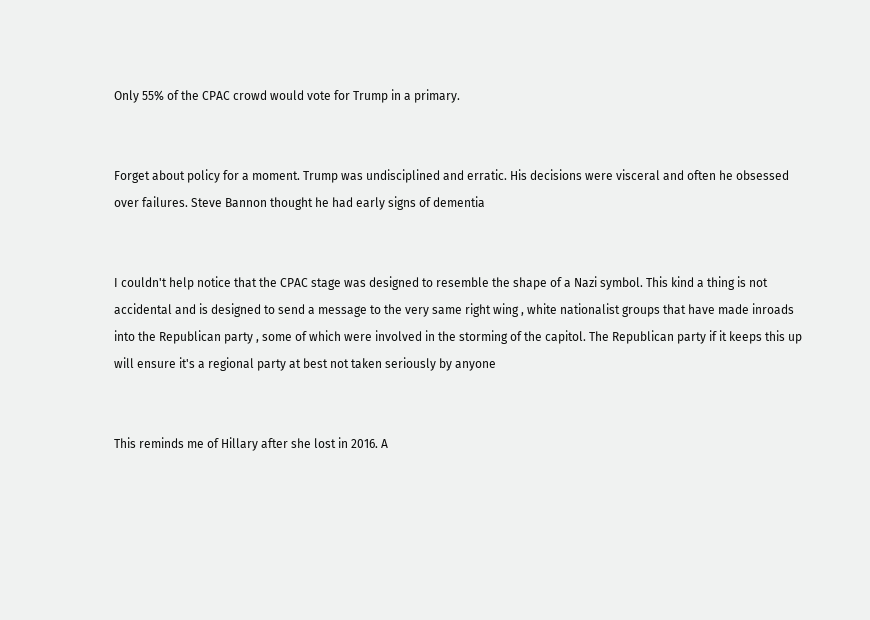Only 55% of the CPAC crowd would vote for Trump in a primary.


Forget about policy for a moment. Trump was undisciplined and erratic. His decisions were visceral and often he obsessed over failures. Steve Bannon thought he had early signs of dementia


I couldn't help notice that the CPAC stage was designed to resemble the shape of a Nazi symbol. This kind a thing is not accidental and is designed to send a message to the very same right wing , white nationalist groups that have made inroads into the Republican party , some of which were involved in the storming of the capitol. The Republican party if it keeps this up will ensure it's a regional party at best not taken seriously by anyone


This reminds me of Hillary after she lost in 2016. A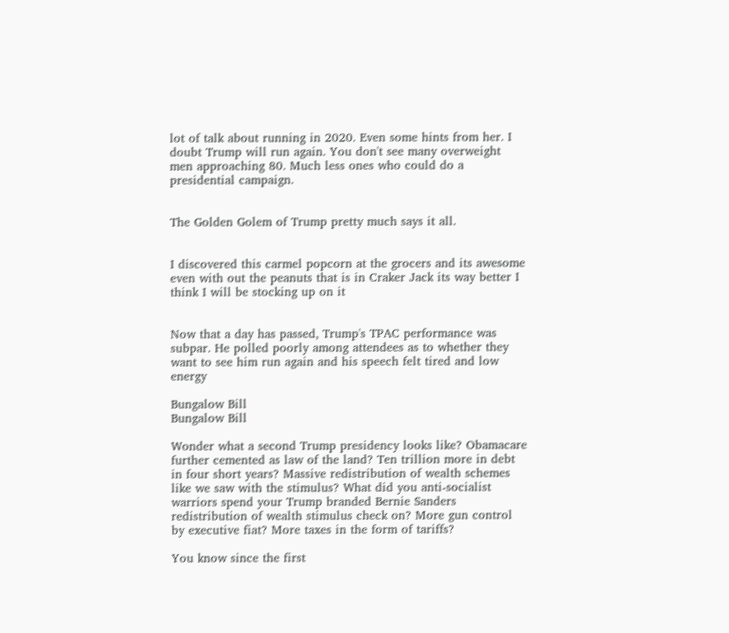lot of talk about running in 2020. Even some hints from her. I doubt Trump will run again. You don't see many overweight men approaching 80. Much less ones who could do a presidential campaign.


The Golden Golem of Trump pretty much says it all.


I discovered this carmel popcorn at the grocers and its awesome even with out the peanuts that is in Craker Jack its way better I think I will be stocking up on it


Now that a day has passed, Trump's TPAC performance was subpar. He polled poorly among attendees as to whether they want to see him run again and his speech felt tired and low energy

Bungalow Bill
Bungalow Bill

Wonder what a second Trump presidency looks like? Obamacare further cemented as law of the land? Ten trillion more in debt in four short years? Massive redistribution of wealth schemes like we saw with the stimulus? What did you anti-socialist warriors spend your Trump branded Bernie Sanders redistribution of wealth stimulus check on? More gun control by executive fiat? More taxes in the form of tariffs?

You know since the first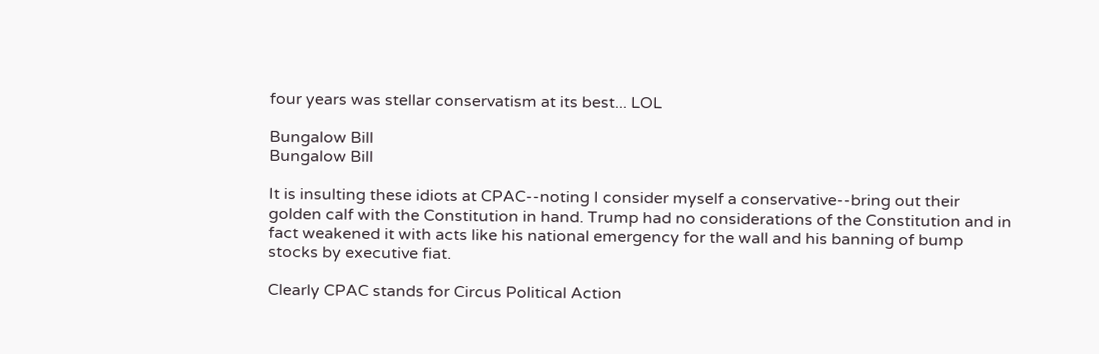four years was stellar conservatism at its best... LOL

Bungalow Bill
Bungalow Bill

It is insulting these idiots at CPAC--noting I consider myself a conservative--bring out their golden calf with the Constitution in hand. Trump had no considerations of the Constitution and in fact weakened it with acts like his national emergency for the wall and his banning of bump stocks by executive fiat.

Clearly CPAC stands for Circus Political Action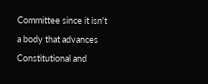Committee since it isn't a body that advances Constitutional and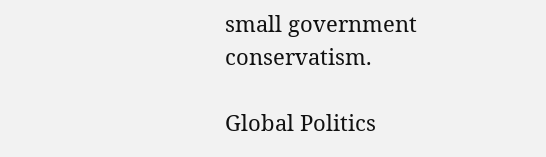small government conservatism.

Global Politics